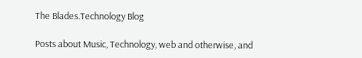The Blades.Technology Blog

Posts about Music, Technology, web and otherwise, and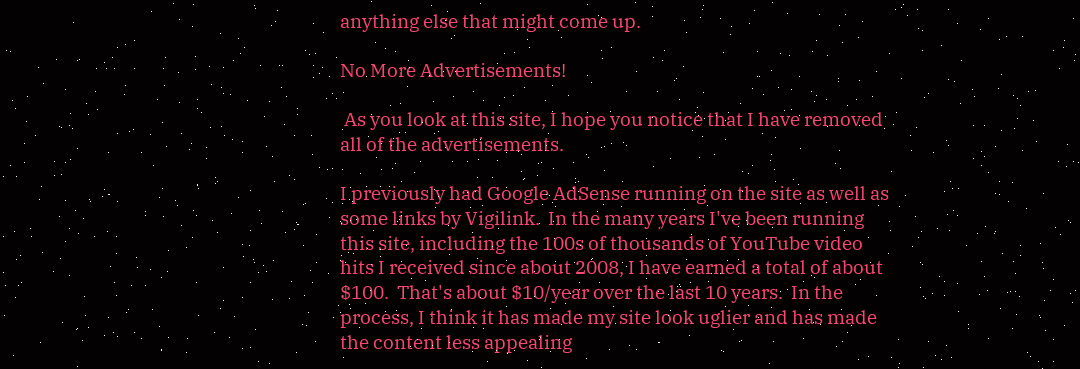anything else that might come up.

No More Advertisements!

 As you look at this site, I hope you notice that I have removed all of the advertisements.

I previously had Google AdSense running on the site as well as some links by Vigilink.  In the many years I've been running this site, including the 100s of thousands of YouTube video hits I received since about 2008, I have earned a total of about $100.  That's about $10/year over the last 10 years.  In the process, I think it has made my site look uglier and has made the content less appealing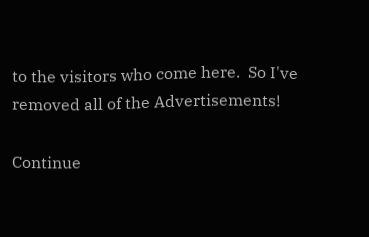to the visitors who come here.  So I've removed all of the Advertisements!

Continue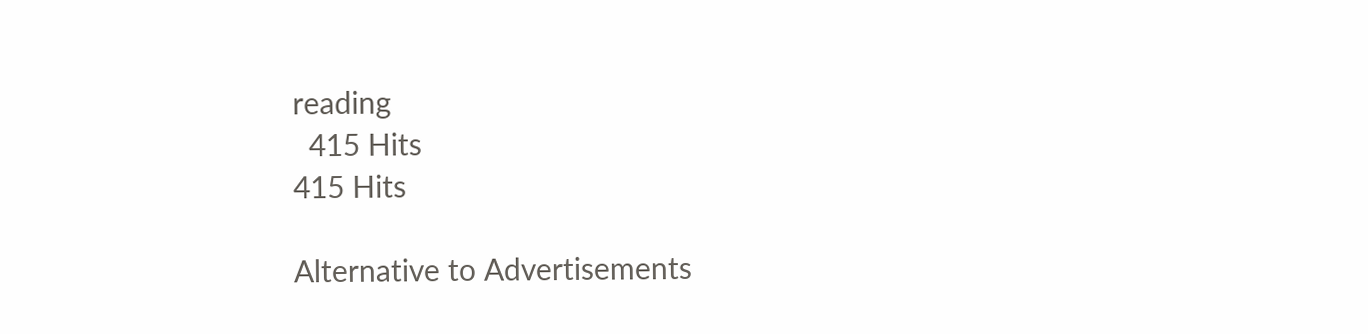reading
  415 Hits
415 Hits

Alternative to Advertisements